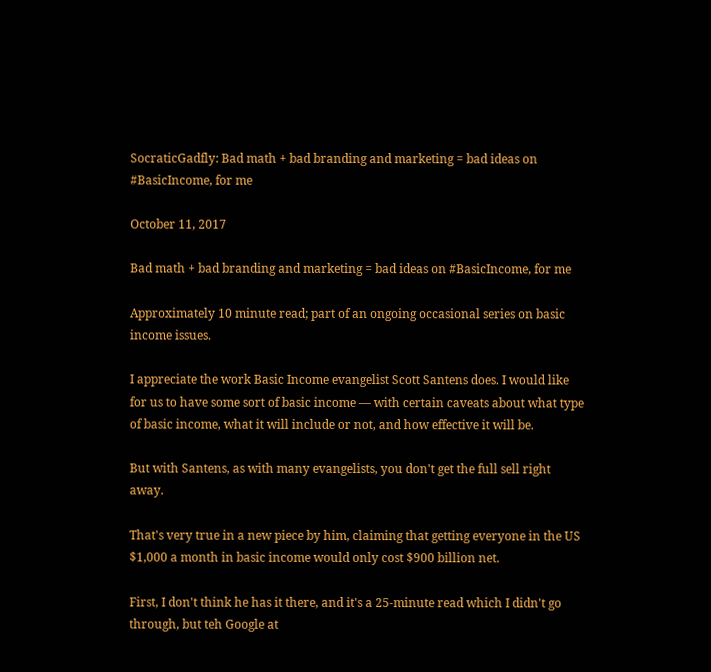SocraticGadfly: Bad math + bad branding and marketing = bad ideas on #BasicIncome, for me

October 11, 2017

Bad math + bad branding and marketing = bad ideas on #BasicIncome, for me

Approximately 10 minute read; part of an ongoing occasional series on basic income issues.

I appreciate the work Basic Income evangelist Scott Santens does. I would like for us to have some sort of basic income — with certain caveats about what type of basic income, what it will include or not, and how effective it will be.

But with Santens, as with many evangelists, you don't get the full sell right away.

That's very true in a new piece by him, claiming that getting everyone in the US $1,000 a month in basic income would only cost $900 billion net.

First, I don't think he has it there, and it's a 25-minute read which I didn't go through, but teh Google at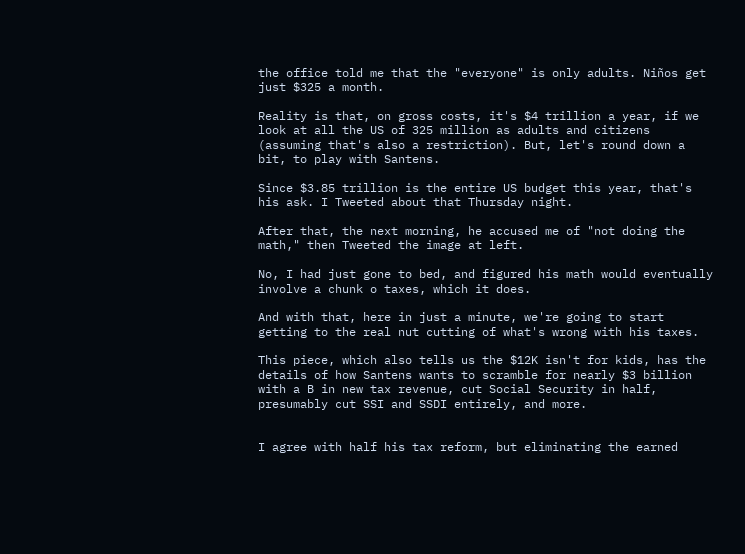the office told me that the "everyone" is only adults. Niños get just $325 a month.

Reality is that, on gross costs, it's $4 trillion a year, if we look at all the US of 325 million as adults and citizens (assuming that's also a restriction). But, let's round down a bit, to play with Santens.

Since $3.85 trillion is the entire US budget this year, that's his ask. I Tweeted about that Thursday night.

After that, the next morning, he accused me of "not doing the math," then Tweeted the image at left.

No, I had just gone to bed, and figured his math would eventually involve a chunk o taxes, which it does.

And with that, here in just a minute, we're going to start getting to the real nut cutting of what's wrong with his taxes.

This piece, which also tells us the $12K isn't for kids, has the details of how Santens wants to scramble for nearly $3 billion with a B in new tax revenue, cut Social Security in half, presumably cut SSI and SSDI entirely, and more.


I agree with half his tax reform, but eliminating the earned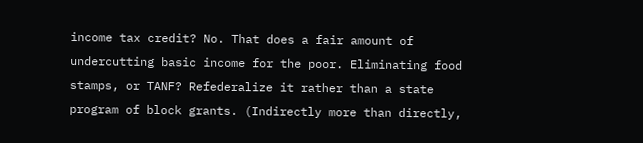income tax credit? No. That does a fair amount of undercutting basic income for the poor. Eliminating food stamps, or TANF? Refederalize it rather than a state program of block grants. (Indirectly more than directly,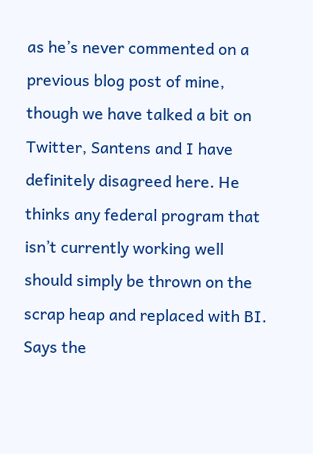as he’s never commented on a previous blog post of mine, though we have talked a bit on Twitter, Santens and I have definitely disagreed here. He thinks any federal program that isn’t currently working well should simply be thrown on the scrap heap and replaced with BI. Says the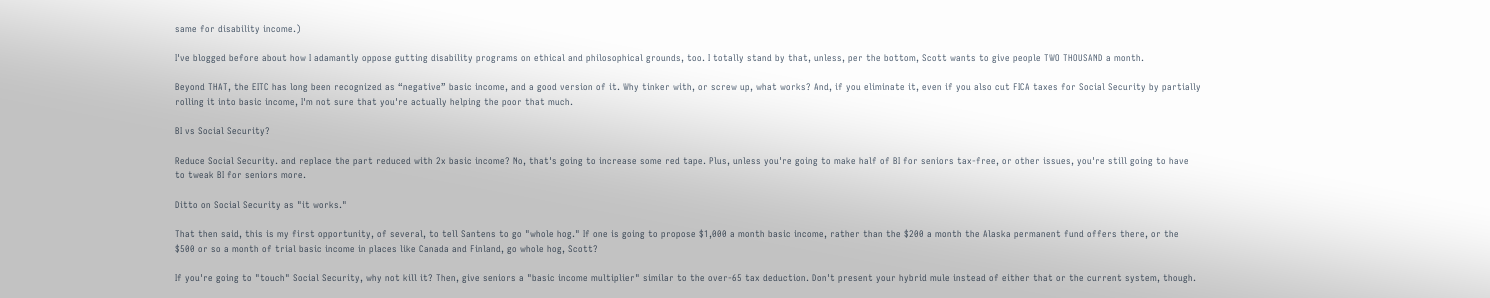same for disability income.)

I've blogged before about how I adamantly oppose gutting disability programs on ethical and philosophical grounds, too. I totally stand by that, unless, per the bottom, Scott wants to give people TWO THOUSAND a month.

Beyond THAT, the EITC has long been recognized as “negative” basic income, and a good version of it. Why tinker with, or screw up, what works? And, if you eliminate it, even if you also cut FICA taxes for Social Security by partially rolling it into basic income, I'm not sure that you're actually helping the poor that much.

BI vs Social Security?

Reduce Social Security. and replace the part reduced with 2x basic income? No, that's going to increase some red tape. Plus, unless you're going to make half of BI for seniors tax-free, or other issues, you're still going to have to tweak BI for seniors more.

Ditto on Social Security as "it works."

That then said, this is my first opportunity, of several, to tell Santens to go "whole hog." If one is going to propose $1,000 a month basic income, rather than the $200 a month the Alaska permanent fund offers there, or the $500 or so a month of trial basic income in places like Canada and Finland, go whole hog, Scott?

If you're going to "touch" Social Security, why not kill it? Then, give seniors a "basic income multiplier" similar to the over-65 tax deduction. Don't present your hybrid mule instead of either that or the current system, though.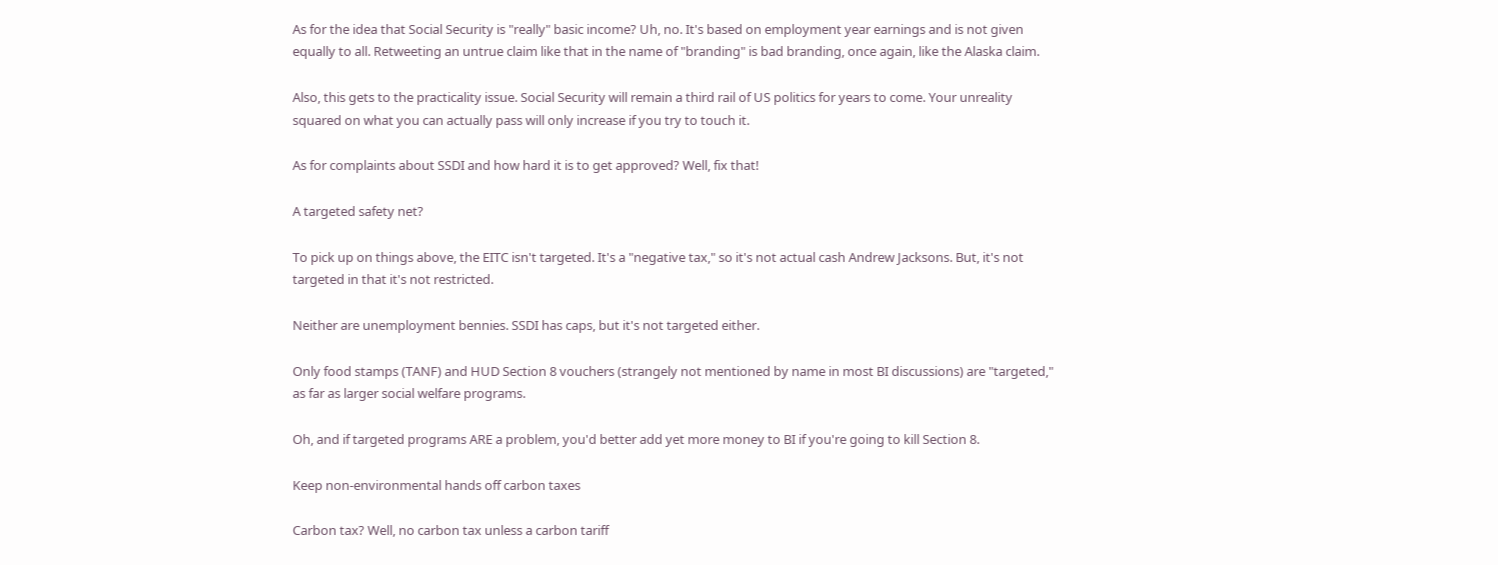As for the idea that Social Security is "really" basic income? Uh, no. It's based on employment year earnings and is not given equally to all. Retweeting an untrue claim like that in the name of "branding" is bad branding, once again, like the Alaska claim.

Also, this gets to the practicality issue. Social Security will remain a third rail of US politics for years to come. Your unreality squared on what you can actually pass will only increase if you try to touch it.

As for complaints about SSDI and how hard it is to get approved? Well, fix that!

A targeted safety net?

To pick up on things above, the EITC isn't targeted. It's a "negative tax," so it's not actual cash Andrew Jacksons. But, it's not targeted in that it's not restricted.

Neither are unemployment bennies. SSDI has caps, but it's not targeted either.

Only food stamps (TANF) and HUD Section 8 vouchers (strangely not mentioned by name in most BI discussions) are "targeted," as far as larger social welfare programs.

Oh, and if targeted programs ARE a problem, you'd better add yet more money to BI if you're going to kill Section 8.

Keep non-environmental hands off carbon taxes

Carbon tax? Well, no carbon tax unless a carbon tariff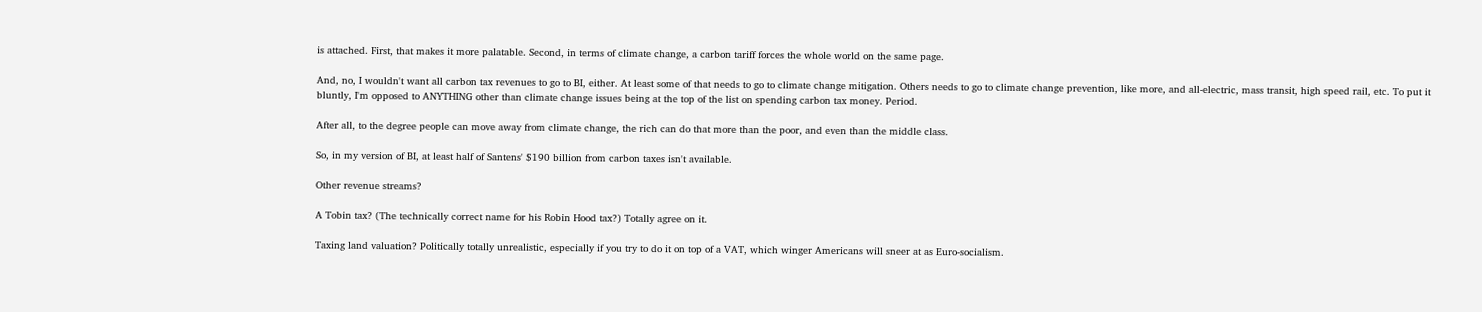is attached. First, that makes it more palatable. Second, in terms of climate change, a carbon tariff forces the whole world on the same page.

And, no, I wouldn't want all carbon tax revenues to go to BI, either. At least some of that needs to go to climate change mitigation. Others needs to go to climate change prevention, like more, and all-electric, mass transit, high speed rail, etc. To put it bluntly, I'm opposed to ANYTHING other than climate change issues being at the top of the list on spending carbon tax money. Period.

After all, to the degree people can move away from climate change, the rich can do that more than the poor, and even than the middle class.

So, in my version of BI, at least half of Santens' $190 billion from carbon taxes isn't available.

Other revenue streams?

A Tobin tax? (The technically correct name for his Robin Hood tax?) Totally agree on it.

Taxing land valuation? Politically totally unrealistic, especially if you try to do it on top of a VAT, which winger Americans will sneer at as Euro-socialism.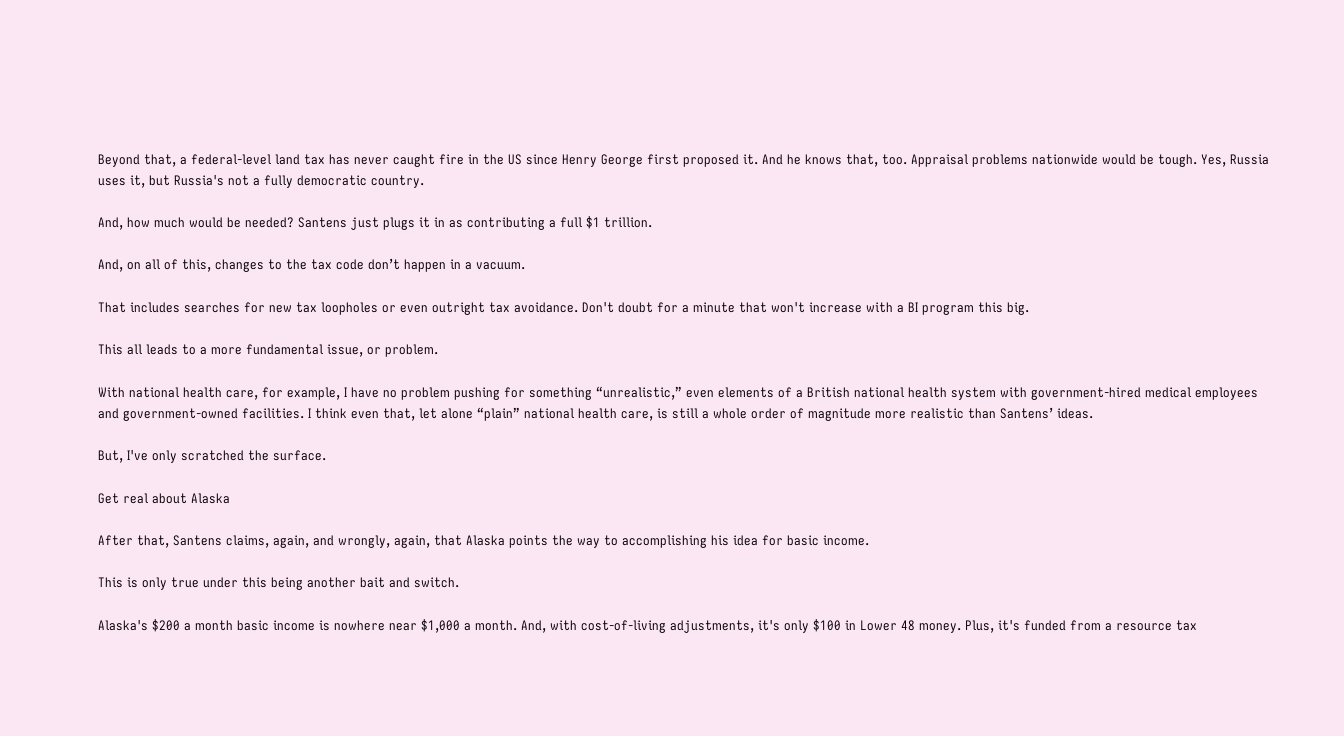Beyond that, a federal-level land tax has never caught fire in the US since Henry George first proposed it. And he knows that, too. Appraisal problems nationwide would be tough. Yes, Russia uses it, but Russia's not a fully democratic country.

And, how much would be needed? Santens just plugs it in as contributing a full $1 trillion.

And, on all of this, changes to the tax code don’t happen in a vacuum.

That includes searches for new tax loopholes or even outright tax avoidance. Don't doubt for a minute that won't increase with a BI program this big.

This all leads to a more fundamental issue, or problem.

With national health care, for example, I have no problem pushing for something “unrealistic,” even elements of a British national health system with government-hired medical employees and government-owned facilities. I think even that, let alone “plain” national health care, is still a whole order of magnitude more realistic than Santens’ ideas.

But, I've only scratched the surface.

Get real about Alaska

After that, Santens claims, again, and wrongly, again, that Alaska points the way to accomplishing his idea for basic income.

This is only true under this being another bait and switch.

Alaska's $200 a month basic income is nowhere near $1,000 a month. And, with cost-of-living adjustments, it's only $100 in Lower 48 money. Plus, it's funded from a resource tax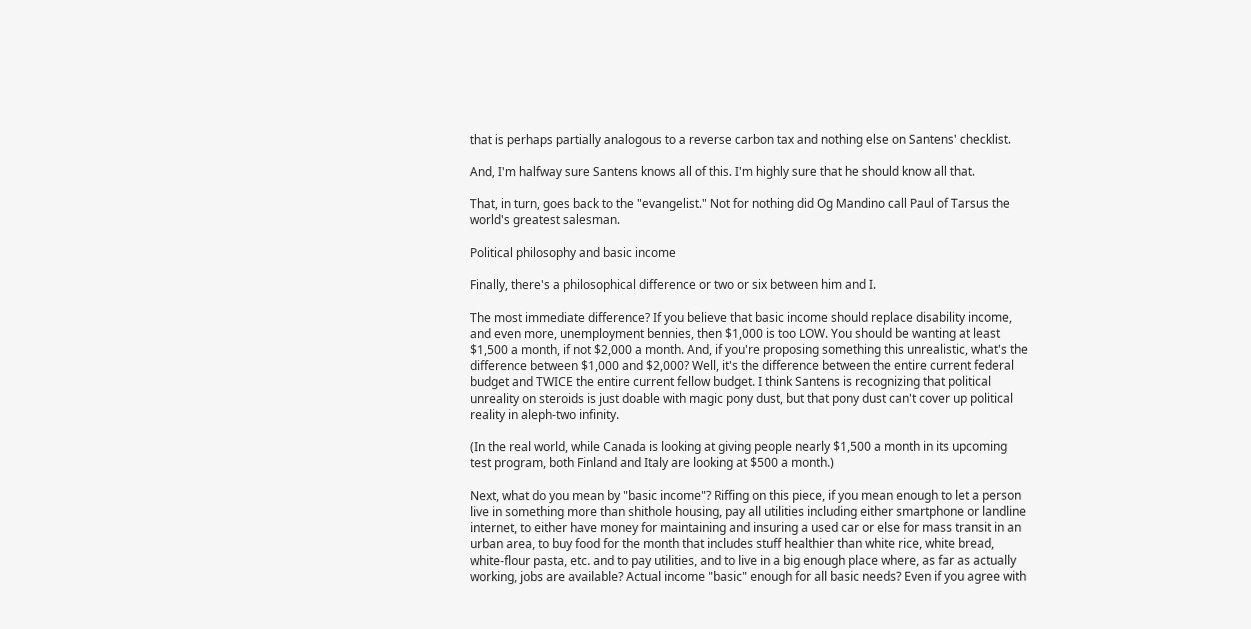that is perhaps partially analogous to a reverse carbon tax and nothing else on Santens' checklist.

And, I'm halfway sure Santens knows all of this. I'm highly sure that he should know all that.

That, in turn, goes back to the "evangelist." Not for nothing did Og Mandino call Paul of Tarsus the world's greatest salesman.

Political philosophy and basic income

Finally, there's a philosophical difference or two or six between him and I.

The most immediate difference? If you believe that basic income should replace disability income, and even more, unemployment bennies, then $1,000 is too LOW. You should be wanting at least $1,500 a month, if not $2,000 a month. And, if you're proposing something this unrealistic, what's the difference between $1,000 and $2,000? Well, it's the difference between the entire current federal budget and TWICE the entire current fellow budget. I think Santens is recognizing that political unreality on steroids is just doable with magic pony dust, but that pony dust can't cover up political reality in aleph-two infinity.

(In the real world, while Canada is looking at giving people nearly $1,500 a month in its upcoming test program, both Finland and Italy are looking at $500 a month.)

Next, what do you mean by "basic income"? Riffing on this piece, if you mean enough to let a person live in something more than shithole housing, pay all utilities including either smartphone or landline internet, to either have money for maintaining and insuring a used car or else for mass transit in an urban area, to buy food for the month that includes stuff healthier than white rice, white bread, white-flour pasta, etc. and to pay utilities, and to live in a big enough place where, as far as actually working, jobs are available? Actual income "basic" enough for all basic needs? Even if you agree with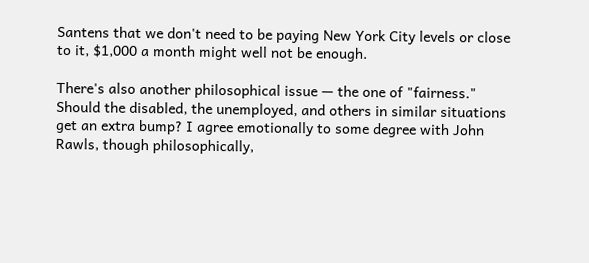Santens that we don't need to be paying New York City levels or close to it, $1,000 a month might well not be enough.

There's also another philosophical issue — the one of "fairness." Should the disabled, the unemployed, and others in similar situations get an extra bump? I agree emotionally to some degree with John Rawls, though philosophically,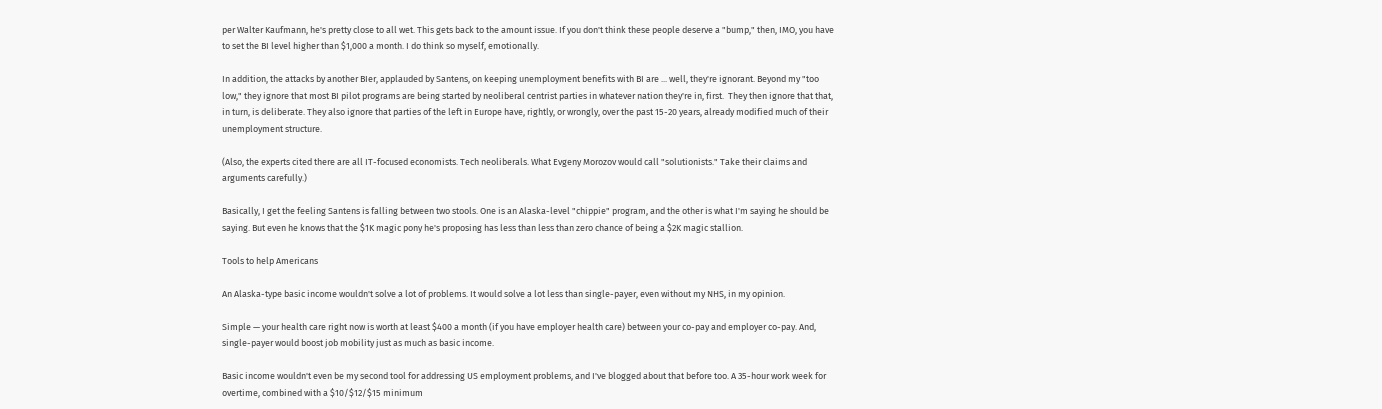per Walter Kaufmann, he's pretty close to all wet. This gets back to the amount issue. If you don't think these people deserve a "bump," then, IMO, you have to set the BI level higher than $1,000 a month. I do think so myself, emotionally.

In addition, the attacks by another BIer, applauded by Santens, on keeping unemployment benefits with BI are ... well, they're ignorant. Beyond my "too low," they ignore that most BI pilot programs are being started by neoliberal centrist parties in whatever nation they're in, first.  They then ignore that that, in turn, is deliberate. They also ignore that parties of the left in Europe have, rightly, or wrongly, over the past 15-20 years, already modified much of their unemployment structure.

(Also, the experts cited there are all IT-focused economists. Tech neoliberals. What Evgeny Morozov would call "solutionists." Take their claims and arguments carefully.)

Basically, I get the feeling Santens is falling between two stools. One is an Alaska-level "chippie" program, and the other is what I'm saying he should be saying. But even he knows that the $1K magic pony he's proposing has less than less than zero chance of being a $2K magic stallion.

Tools to help Americans

An Alaska-type basic income wouldn't solve a lot of problems. It would solve a lot less than single-payer, even without my NHS, in my opinion.

Simple — your health care right now is worth at least $400 a month (if you have employer health care) between your co-pay and employer co-pay. And, single-payer would boost job mobility just as much as basic income.

Basic income wouldn't even be my second tool for addressing US employment problems, and I've blogged about that before too. A 35-hour work week for overtime, combined with a $10/$12/$15 minimum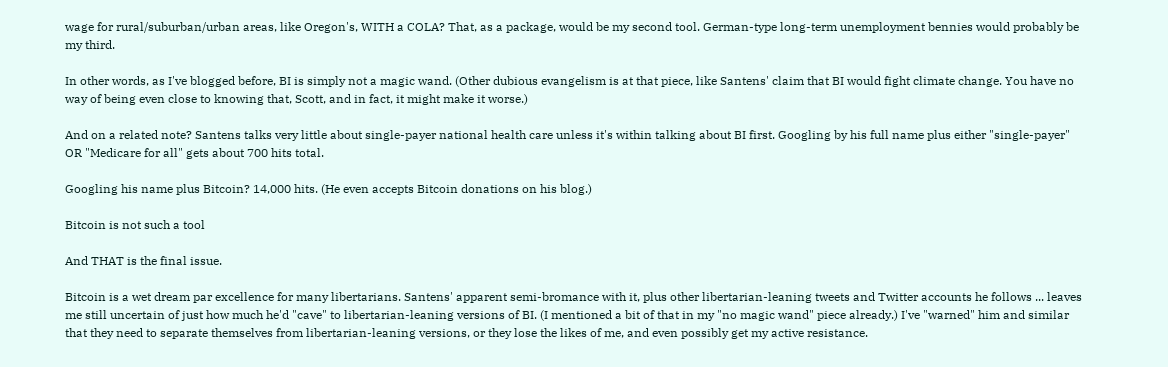wage for rural/suburban/urban areas, like Oregon's, WITH a COLA? That, as a package, would be my second tool. German-type long-term unemployment bennies would probably be my third.

In other words, as I've blogged before, BI is simply not a magic wand. (Other dubious evangelism is at that piece, like Santens' claim that BI would fight climate change. You have no way of being even close to knowing that, Scott, and in fact, it might make it worse.)

And on a related note? Santens talks very little about single-payer national health care unless it's within talking about BI first. Googling by his full name plus either "single-payer" OR "Medicare for all" gets about 700 hits total.

Googling his name plus Bitcoin? 14,000 hits. (He even accepts Bitcoin donations on his blog.)

Bitcoin is not such a tool

And THAT is the final issue.

Bitcoin is a wet dream par excellence for many libertarians. Santens' apparent semi-bromance with it, plus other libertarian-leaning tweets and Twitter accounts he follows ... leaves me still uncertain of just how much he'd "cave" to libertarian-leaning versions of BI. (I mentioned a bit of that in my "no magic wand" piece already.) I've "warned" him and similar that they need to separate themselves from libertarian-leaning versions, or they lose the likes of me, and even possibly get my active resistance.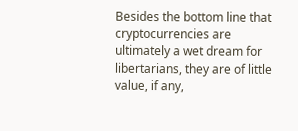Besides the bottom line that cryptocurrencies are ultimately a wet dream for libertarians, they are of little value, if any,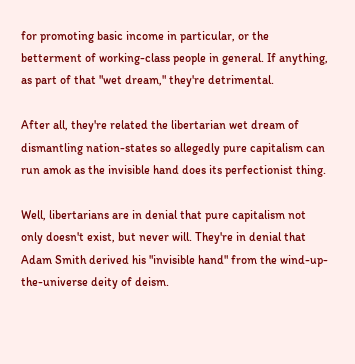for promoting basic income in particular, or the betterment of working-class people in general. If anything, as part of that "wet dream," they're detrimental.

After all, they're related the libertarian wet dream of dismantling nation-states so allegedly pure capitalism can run amok as the invisible hand does its perfectionist thing.

Well, libertarians are in denial that pure capitalism not only doesn't exist, but never will. They're in denial that Adam Smith derived his "invisible hand" from the wind-up- the-universe deity of deism.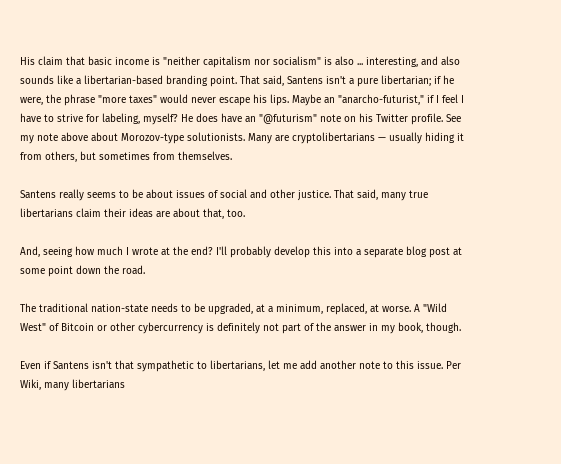His claim that basic income is "neither capitalism nor socialism" is also ... interesting, and also sounds like a libertarian-based branding point. That said, Santens isn't a pure libertarian; if he were, the phrase "more taxes" would never escape his lips. Maybe an "anarcho-futurist," if I feel I have to strive for labeling, myself? He does have an "@futurism" note on his Twitter profile. See my note above about Morozov-type solutionists. Many are cryptolibertarians — usually hiding it from others, but sometimes from themselves.

Santens really seems to be about issues of social and other justice. That said, many true libertarians claim their ideas are about that, too.

And, seeing how much I wrote at the end? I'll probably develop this into a separate blog post at some point down the road.

The traditional nation-state needs to be upgraded, at a minimum, replaced, at worse. A "Wild West" of Bitcoin or other cybercurrency is definitely not part of the answer in my book, though.

Even if Santens isn't that sympathetic to libertarians, let me add another note to this issue. Per Wiki, many libertarians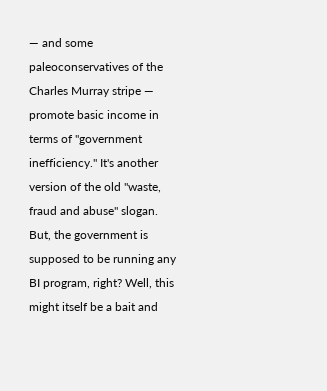— and some paleoconservatives of the Charles Murray stripe — promote basic income in terms of "government inefficiency." It's another version of the old "waste, fraud and abuse" slogan. But, the government is supposed to be running any BI program, right? Well, this might itself be a bait and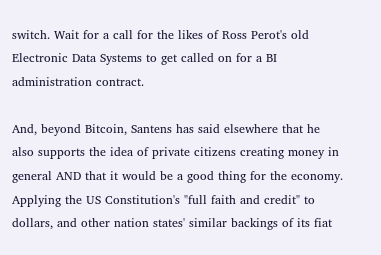switch. Wait for a call for the likes of Ross Perot's old Electronic Data Systems to get called on for a BI administration contract.

And, beyond Bitcoin, Santens has said elsewhere that he also supports the idea of private citizens creating money in general AND that it would be a good thing for the economy. Applying the US Constitution's "full faith and credit" to dollars, and other nation states' similar backings of its fiat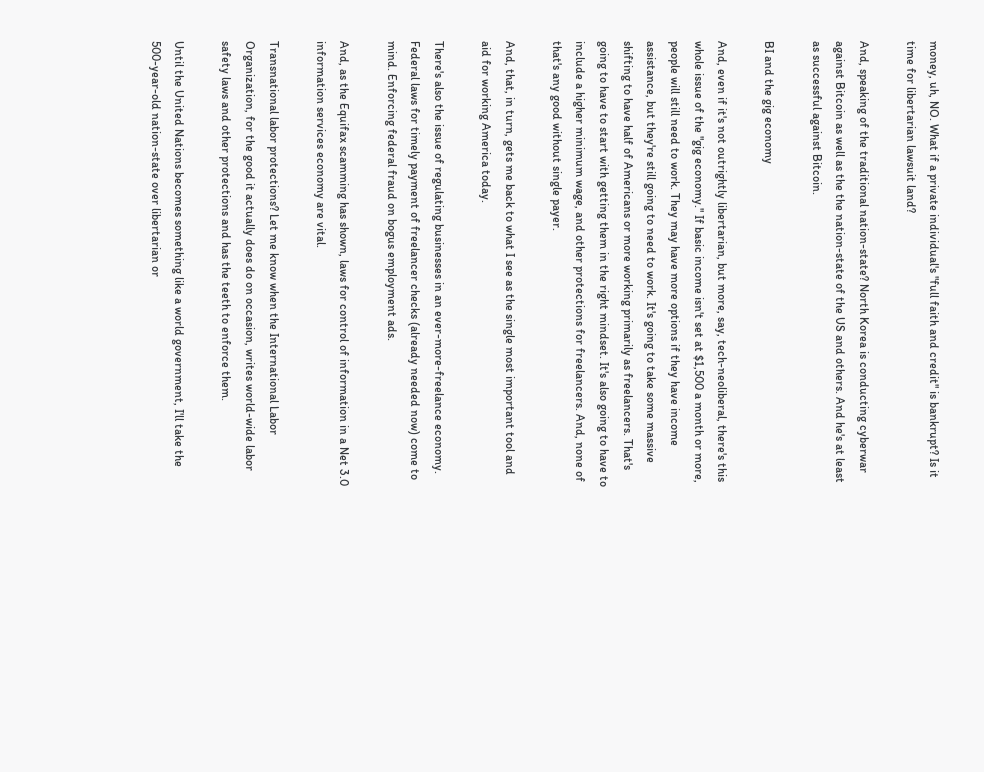money, uh, NO. What if a private individual's "full faith and credit" is bankrupt? Is it time for libertarian lawsuit land?

And, speaking of the traditional nation-state? North Korea is conducting cyberwar against Bitcoin as well as the the nation-state of the US and others. And he's at least as successful against Bitcoin.

BI and the gig economy

And, even if it's not outrightly libertarian, but more, say, tech-neoliberal, there's this whole issue of the "gig economy." If basic income isn't set at $1,500 a month or more, people will still need to work. They may have more options if they have income assistance, but they're still going to need to work. It's going to take some massive shifting to have half of Americans or more working primarily as freelancers. That's going to have to start with getting them in the right mindset. It's also going to have to include a higher minimum wage, and other protections for freelancers. And, none of that's any good without single payer.

And, that, in turn, gets me back to what I see as the single most important tool and aid for working America today.

There's also the issue of regulating businesses in an ever-more-freelance economy. Federal laws for timely payment of freelancer checks (already needed now) come to mind. Enforcing federal fraud on bogus employment ads.

And, as the Equifax scamming has shown, laws for control of information in a Net 3.0 information services economy are vital.

Transnational labor protections? Let me know when the International Labor Organization, for the good it actually does do on occasion, writes world-wide labor safety laws and other protections and has the teeth to enforce them.

Until the United Nations becomes something like a world government, I'll take the 500-year-old nation-state over libertarian or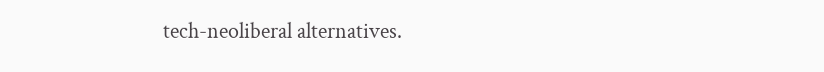tech-neoliberal alternatives.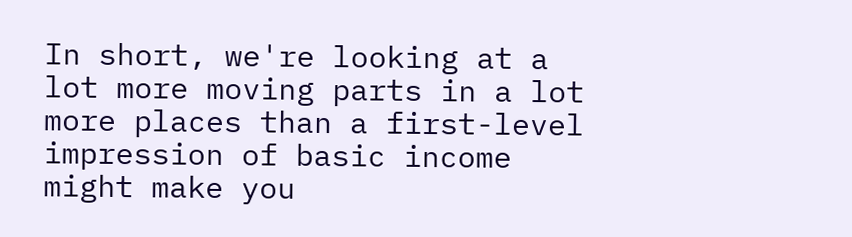In short, we're looking at a lot more moving parts in a lot more places than a first-level impression of basic income might make you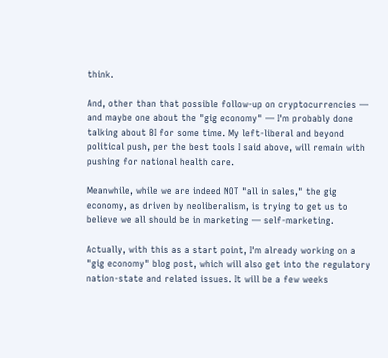think.

And, other than that possible follow-up on cryptocurrencies — and maybe one about the "gig economy" — I'm probably done talking about BI for some time. My left-liberal and beyond political push, per the best tools I said above, will remain with pushing for national health care.

Meanwhile, while we are indeed NOT "all in sales," the gig economy, as driven by neoliberalism, is trying to get us to believe we all should be in marketing — self-marketing.

Actually, with this as a start point, I'm already working on a "gig economy" blog post, which will also get into the regulatory nation-state and related issues. It will be a few weeks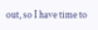out, so I have time to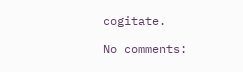cogitate.

No comments: